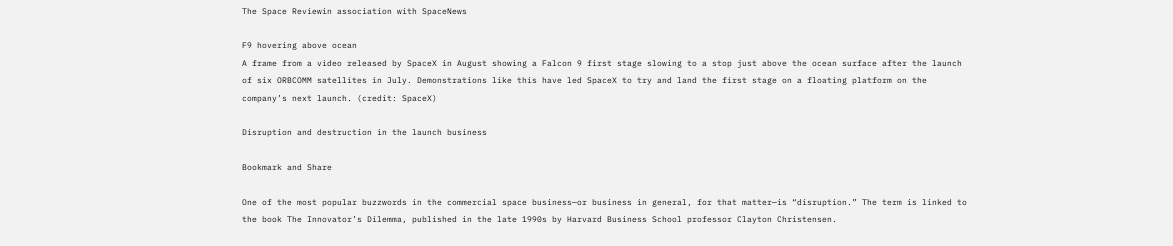The Space Reviewin association with SpaceNews

F9 hovering above ocean
A frame from a video released by SpaceX in August showing a Falcon 9 first stage slowing to a stop just above the ocean surface after the launch of six ORBCOMM satellites in July. Demonstrations like this have led SpaceX to try and land the first stage on a floating platform on the company’s next launch. (credit: SpaceX)

Disruption and destruction in the launch business

Bookmark and Share

One of the most popular buzzwords in the commercial space business—or business in general, for that matter—is “disruption.” The term is linked to the book The Innovator’s Dilemma, published in the late 1990s by Harvard Business School professor Clayton Christensen.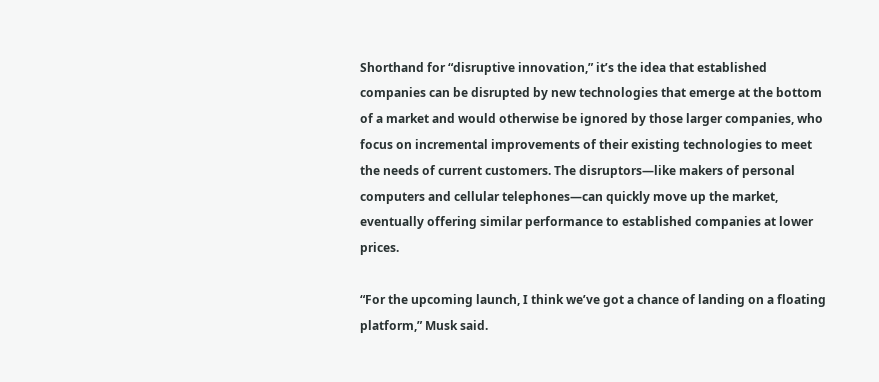Shorthand for “disruptive innovation,” it’s the idea that established companies can be disrupted by new technologies that emerge at the bottom of a market and would otherwise be ignored by those larger companies, who focus on incremental improvements of their existing technologies to meet the needs of current customers. The disruptors—like makers of personal computers and cellular telephones—can quickly move up the market, eventually offering similar performance to established companies at lower prices.

“For the upcoming launch, I think we’ve got a chance of landing on a floating platform,” Musk said.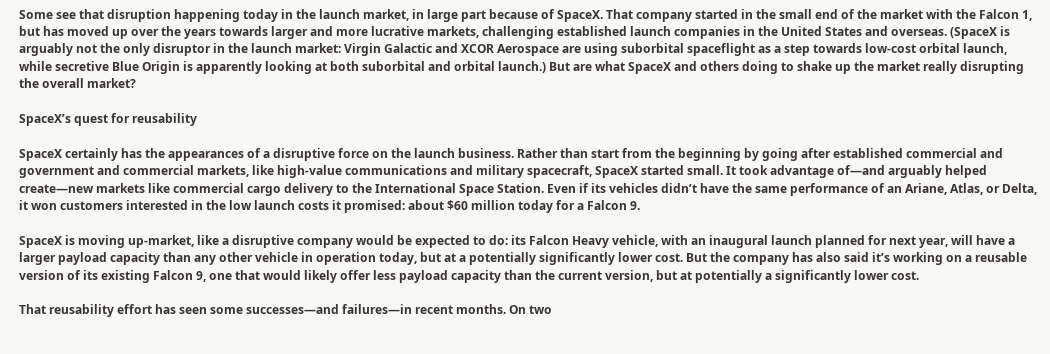Some see that disruption happening today in the launch market, in large part because of SpaceX. That company started in the small end of the market with the Falcon 1, but has moved up over the years towards larger and more lucrative markets, challenging established launch companies in the United States and overseas. (SpaceX is arguably not the only disruptor in the launch market: Virgin Galactic and XCOR Aerospace are using suborbital spaceflight as a step towards low-cost orbital launch, while secretive Blue Origin is apparently looking at both suborbital and orbital launch.) But are what SpaceX and others doing to shake up the market really disrupting the overall market?

SpaceX’s quest for reusability

SpaceX certainly has the appearances of a disruptive force on the launch business. Rather than start from the beginning by going after established commercial and government and commercial markets, like high-value communications and military spacecraft, SpaceX started small. It took advantage of—and arguably helped create—new markets like commercial cargo delivery to the International Space Station. Even if its vehicles didn’t have the same performance of an Ariane, Atlas, or Delta, it won customers interested in the low launch costs it promised: about $60 million today for a Falcon 9.

SpaceX is moving up-market, like a disruptive company would be expected to do: its Falcon Heavy vehicle, with an inaugural launch planned for next year, will have a larger payload capacity than any other vehicle in operation today, but at a potentially significantly lower cost. But the company has also said it’s working on a reusable version of its existing Falcon 9, one that would likely offer less payload capacity than the current version, but at potentially a significantly lower cost.

That reusability effort has seen some successes—and failures—in recent months. On two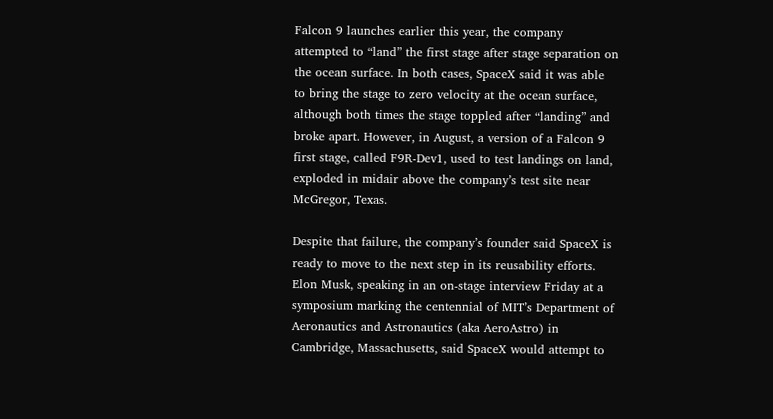Falcon 9 launches earlier this year, the company attempted to “land” the first stage after stage separation on the ocean surface. In both cases, SpaceX said it was able to bring the stage to zero velocity at the ocean surface, although both times the stage toppled after “landing” and broke apart. However, in August, a version of a Falcon 9 first stage, called F9R-Dev1, used to test landings on land, exploded in midair above the company’s test site near McGregor, Texas.

Despite that failure, the company’s founder said SpaceX is ready to move to the next step in its reusability efforts. Elon Musk, speaking in an on-stage interview Friday at a symposium marking the centennial of MIT’s Department of Aeronautics and Astronautics (aka AeroAstro) in Cambridge, Massachusetts, said SpaceX would attempt to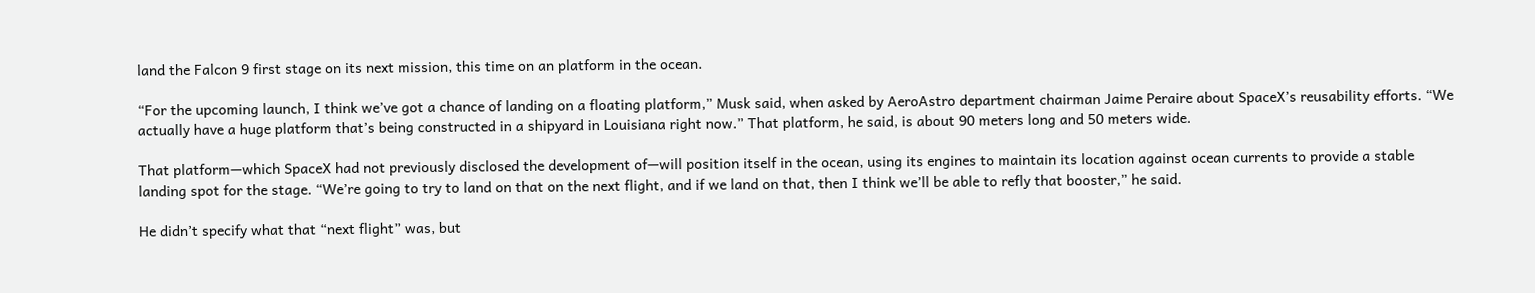land the Falcon 9 first stage on its next mission, this time on an platform in the ocean.

“For the upcoming launch, I think we’ve got a chance of landing on a floating platform,” Musk said, when asked by AeroAstro department chairman Jaime Peraire about SpaceX’s reusability efforts. “We actually have a huge platform that’s being constructed in a shipyard in Louisiana right now.” That platform, he said, is about 90 meters long and 50 meters wide.

That platform—which SpaceX had not previously disclosed the development of—will position itself in the ocean, using its engines to maintain its location against ocean currents to provide a stable landing spot for the stage. “We’re going to try to land on that on the next flight, and if we land on that, then I think we’ll be able to refly that booster,” he said.

He didn’t specify what that “next flight” was, but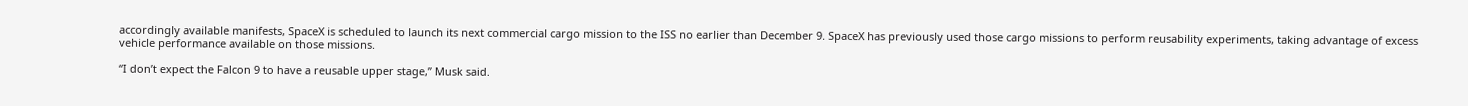accordingly available manifests, SpaceX is scheduled to launch its next commercial cargo mission to the ISS no earlier than December 9. SpaceX has previously used those cargo missions to perform reusability experiments, taking advantage of excess vehicle performance available on those missions.

“I don’t expect the Falcon 9 to have a reusable upper stage,” Musk said.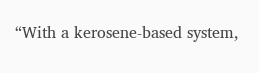“With a kerosene-based system,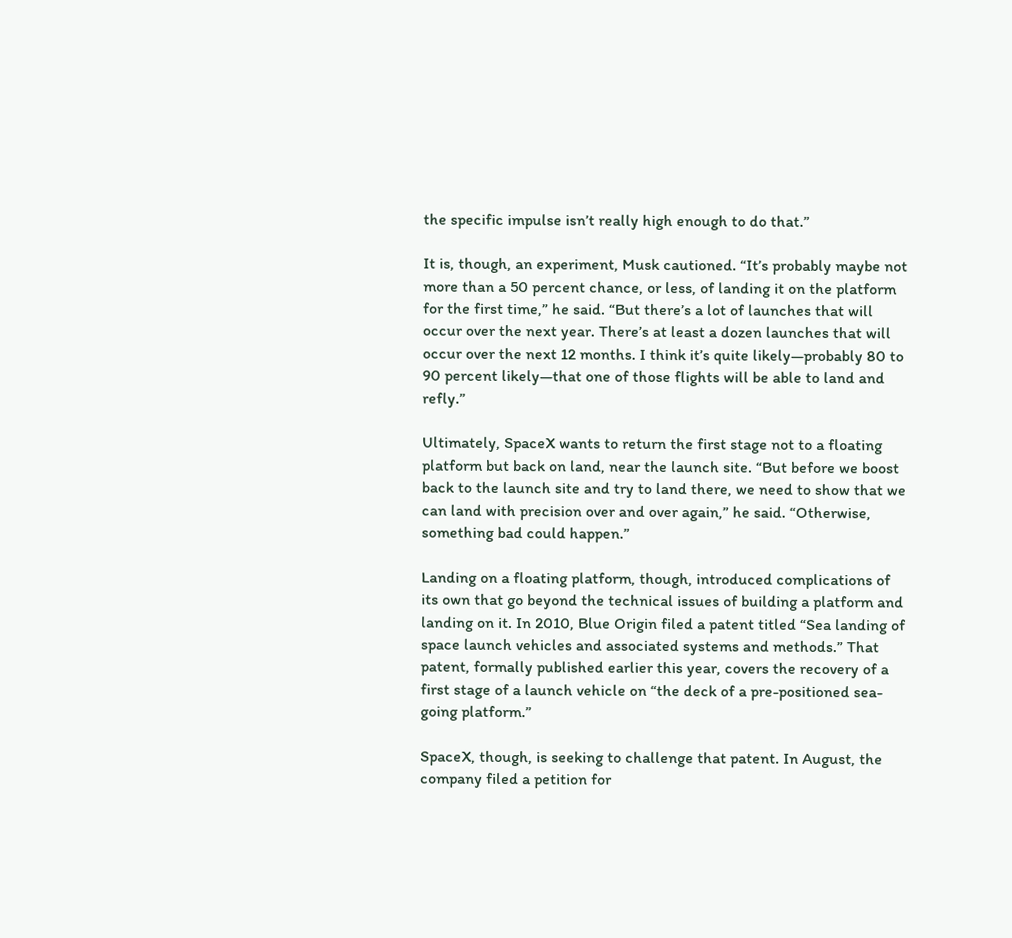the specific impulse isn’t really high enough to do that.”

It is, though, an experiment, Musk cautioned. “It’s probably maybe not more than a 50 percent chance, or less, of landing it on the platform for the first time,” he said. “But there’s a lot of launches that will occur over the next year. There’s at least a dozen launches that will occur over the next 12 months. I think it’s quite likely—probably 80 to 90 percent likely—that one of those flights will be able to land and refly.”

Ultimately, SpaceX wants to return the first stage not to a floating platform but back on land, near the launch site. “But before we boost back to the launch site and try to land there, we need to show that we can land with precision over and over again,” he said. “Otherwise, something bad could happen.”

Landing on a floating platform, though, introduced complications of its own that go beyond the technical issues of building a platform and landing on it. In 2010, Blue Origin filed a patent titled “Sea landing of space launch vehicles and associated systems and methods.” That patent, formally published earlier this year, covers the recovery of a first stage of a launch vehicle on “the deck of a pre-positioned sea-going platform.”

SpaceX, though, is seeking to challenge that patent. In August, the company filed a petition for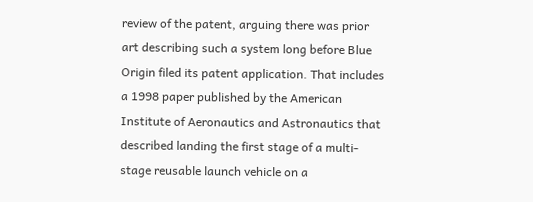review of the patent, arguing there was prior art describing such a system long before Blue Origin filed its patent application. That includes a 1998 paper published by the American Institute of Aeronautics and Astronautics that described landing the first stage of a multi-stage reusable launch vehicle on a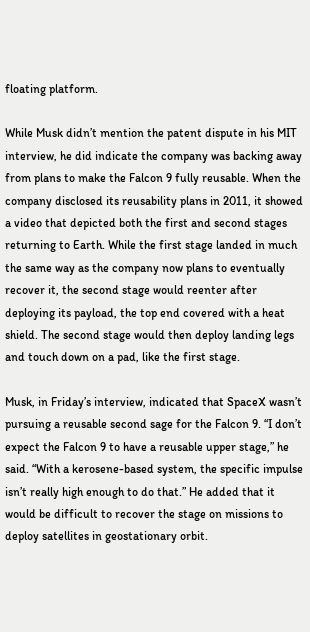floating platform.

While Musk didn’t mention the patent dispute in his MIT interview, he did indicate the company was backing away from plans to make the Falcon 9 fully reusable. When the company disclosed its reusability plans in 2011, it showed a video that depicted both the first and second stages returning to Earth. While the first stage landed in much the same way as the company now plans to eventually recover it, the second stage would reenter after deploying its payload, the top end covered with a heat shield. The second stage would then deploy landing legs and touch down on a pad, like the first stage.

Musk, in Friday’s interview, indicated that SpaceX wasn’t pursuing a reusable second sage for the Falcon 9. “I don’t expect the Falcon 9 to have a reusable upper stage,” he said. “With a kerosene-based system, the specific impulse isn’t really high enough to do that.” He added that it would be difficult to recover the stage on missions to deploy satellites in geostationary orbit.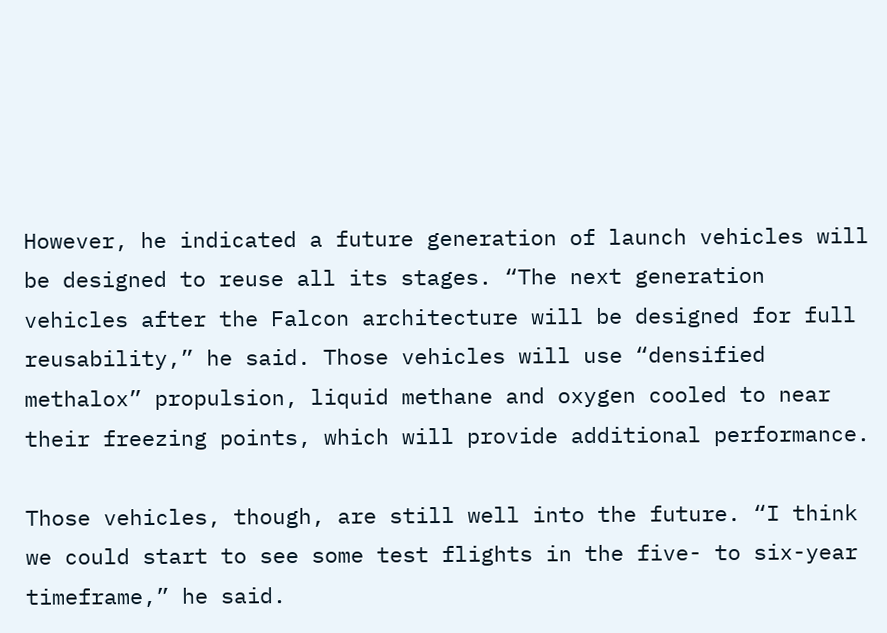However, he indicated a future generation of launch vehicles will be designed to reuse all its stages. “The next generation vehicles after the Falcon architecture will be designed for full reusability,” he said. Those vehicles will use “densified methalox” propulsion, liquid methane and oxygen cooled to near their freezing points, which will provide additional performance.

Those vehicles, though, are still well into the future. “I think we could start to see some test flights in the five- to six-year timeframe,” he said.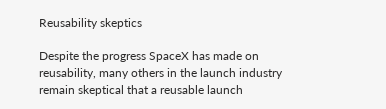Reusability skeptics

Despite the progress SpaceX has made on reusability, many others in the launch industry remain skeptical that a reusable launch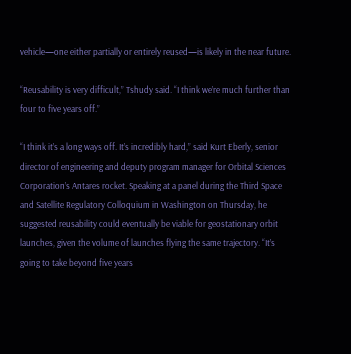vehicle—one either partially or entirely reused—is likely in the near future.

“Reusability is very difficult,” Tshudy said. “I think we’re much further than four to five years off.”

“I think it’s a long ways off. It’s incredibly hard,” said Kurt Eberly, senior director of engineering and deputy program manager for Orbital Sciences Corporation’s Antares rocket. Speaking at a panel during the Third Space and Satellite Regulatory Colloquium in Washington on Thursday, he suggested reusability could eventually be viable for geostationary orbit launches, given the volume of launches flying the same trajectory. “It’s going to take beyond five years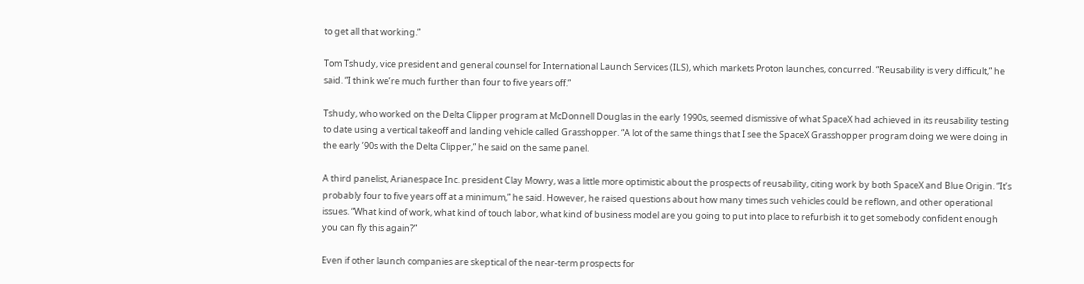to get all that working.”

Tom Tshudy, vice president and general counsel for International Launch Services (ILS), which markets Proton launches, concurred. “Reusability is very difficult,” he said. “I think we’re much further than four to five years off.”

Tshudy, who worked on the Delta Clipper program at McDonnell Douglas in the early 1990s, seemed dismissive of what SpaceX had achieved in its reusability testing to date using a vertical takeoff and landing vehicle called Grasshopper. “A lot of the same things that I see the SpaceX Grasshopper program doing we were doing in the early ’90s with the Delta Clipper,” he said on the same panel.

A third panelist, Arianespace Inc. president Clay Mowry, was a little more optimistic about the prospects of reusability, citing work by both SpaceX and Blue Origin. “It’s probably four to five years off at a minimum,” he said. However, he raised questions about how many times such vehicles could be reflown, and other operational issues. “What kind of work, what kind of touch labor, what kind of business model are you going to put into place to refurbish it to get somebody confident enough you can fly this again?”

Even if other launch companies are skeptical of the near-term prospects for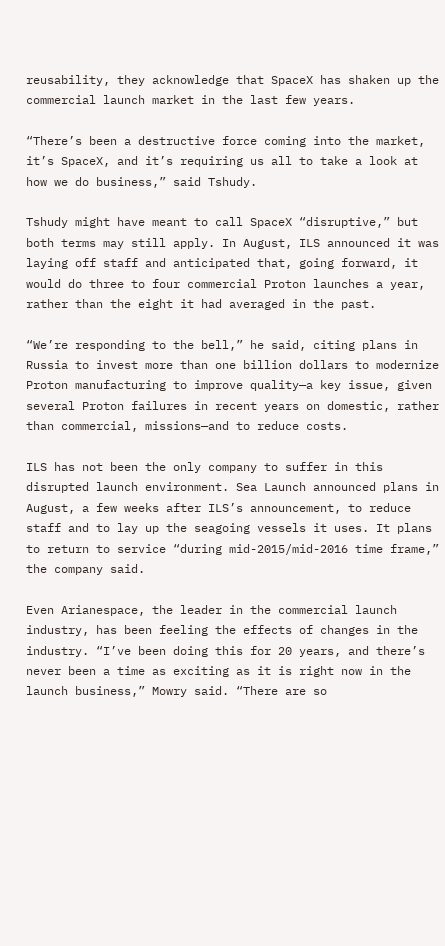reusability, they acknowledge that SpaceX has shaken up the commercial launch market in the last few years.

“There’s been a destructive force coming into the market, it’s SpaceX, and it’s requiring us all to take a look at how we do business,” said Tshudy.

Tshudy might have meant to call SpaceX “disruptive,” but both terms may still apply. In August, ILS announced it was laying off staff and anticipated that, going forward, it would do three to four commercial Proton launches a year, rather than the eight it had averaged in the past.

“We’re responding to the bell,” he said, citing plans in Russia to invest more than one billion dollars to modernize Proton manufacturing to improve quality—a key issue, given several Proton failures in recent years on domestic, rather than commercial, missions—and to reduce costs.

ILS has not been the only company to suffer in this disrupted launch environment. Sea Launch announced plans in August, a few weeks after ILS’s announcement, to reduce staff and to lay up the seagoing vessels it uses. It plans to return to service “during mid-2015/mid-2016 time frame,” the company said.

Even Arianespace, the leader in the commercial launch industry, has been feeling the effects of changes in the industry. “I’ve been doing this for 20 years, and there’s never been a time as exciting as it is right now in the launch business,” Mowry said. “There are so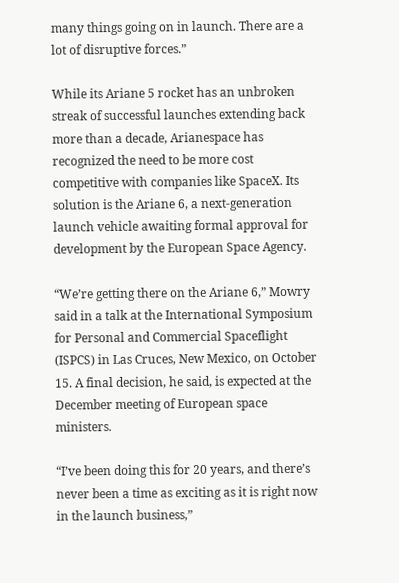many things going on in launch. There are a lot of disruptive forces.”

While its Ariane 5 rocket has an unbroken streak of successful launches extending back more than a decade, Arianespace has recognized the need to be more cost competitive with companies like SpaceX. Its solution is the Ariane 6, a next-generation launch vehicle awaiting formal approval for development by the European Space Agency.

“We’re getting there on the Ariane 6,” Mowry said in a talk at the International Symposium for Personal and Commercial Spaceflight (ISPCS) in Las Cruces, New Mexico, on October 15. A final decision, he said, is expected at the December meeting of European space ministers.

“I’ve been doing this for 20 years, and there’s never been a time as exciting as it is right now in the launch business,”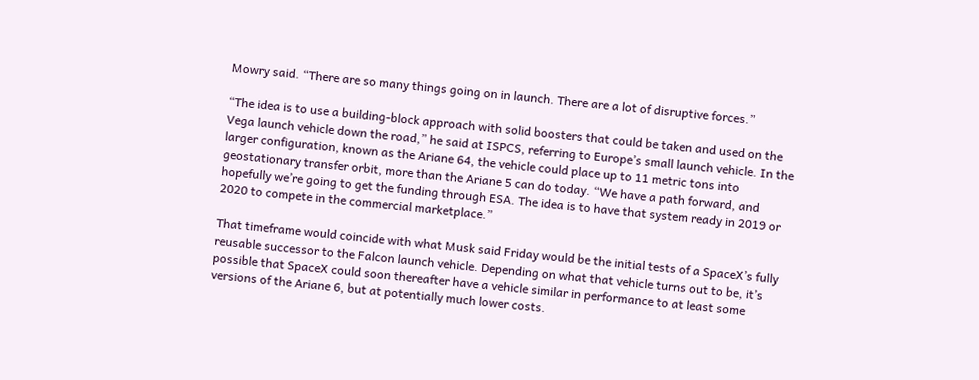Mowry said. “There are so many things going on in launch. There are a lot of disruptive forces.”

“The idea is to use a building-block approach with solid boosters that could be taken and used on the Vega launch vehicle down the road,” he said at ISPCS, referring to Europe’s small launch vehicle. In the larger configuration, known as the Ariane 64, the vehicle could place up to 11 metric tons into geostationary transfer orbit, more than the Ariane 5 can do today. “We have a path forward, and hopefully we’re going to get the funding through ESA. The idea is to have that system ready in 2019 or 2020 to compete in the commercial marketplace.”

That timeframe would coincide with what Musk said Friday would be the initial tests of a SpaceX’s fully reusable successor to the Falcon launch vehicle. Depending on what that vehicle turns out to be, it’s possible that SpaceX could soon thereafter have a vehicle similar in performance to at least some versions of the Ariane 6, but at potentially much lower costs.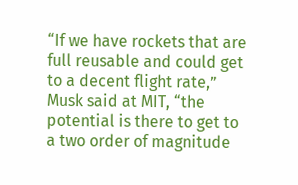“If we have rockets that are full reusable and could get to a decent flight rate,” Musk said at MIT, “the potential is there to get to a two order of magnitude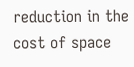reduction in the cost of space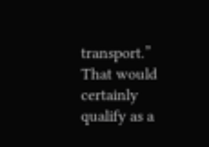transport.” That would certainly qualify as a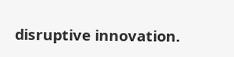disruptive innovation.